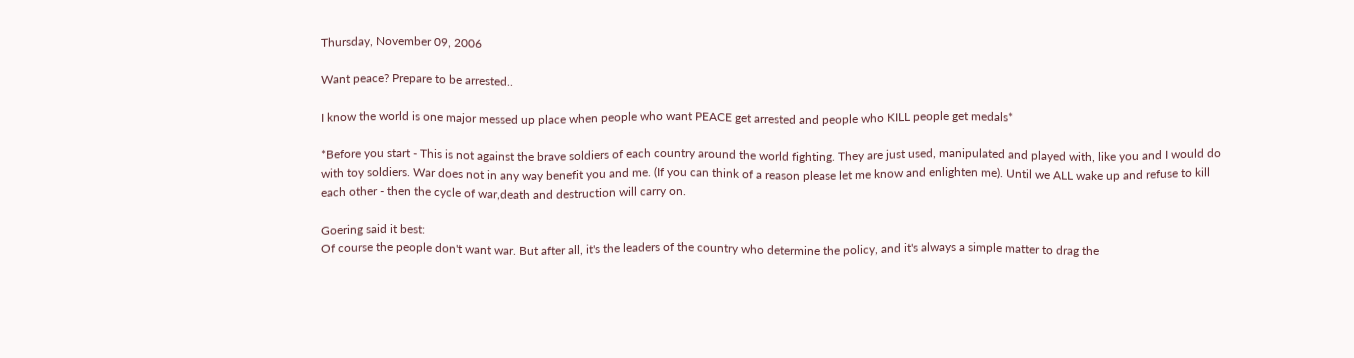Thursday, November 09, 2006

Want peace? Prepare to be arrested..

I know the world is one major messed up place when people who want PEACE get arrested and people who KILL people get medals*

*Before you start - This is not against the brave soldiers of each country around the world fighting. They are just used, manipulated and played with, like you and I would do with toy soldiers. War does not in any way benefit you and me. (If you can think of a reason please let me know and enlighten me). Until we ALL wake up and refuse to kill each other - then the cycle of war,death and destruction will carry on.

Goering said it best:
Of course the people don't want war. But after all, it's the leaders of the country who determine the policy, and it's always a simple matter to drag the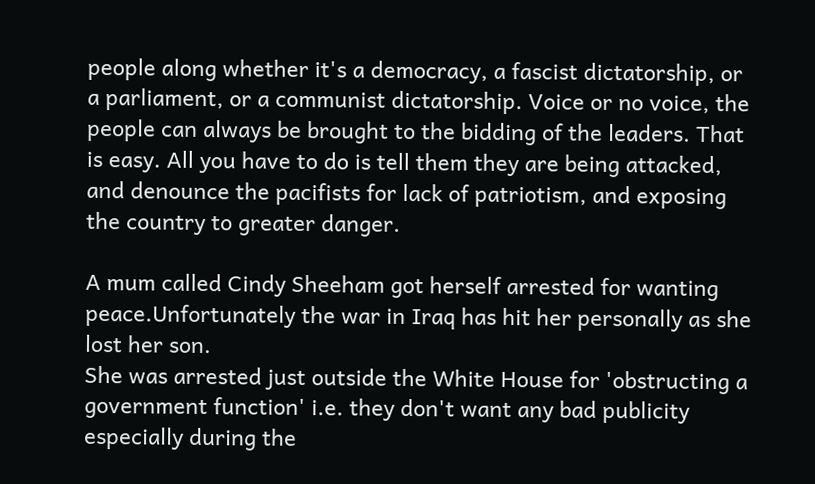people along whether it's a democracy, a fascist dictatorship, or a parliament, or a communist dictatorship. Voice or no voice, the people can always be brought to the bidding of the leaders. That is easy. All you have to do is tell them they are being attacked, and denounce the pacifists for lack of patriotism, and exposing the country to greater danger.

A mum called Cindy Sheeham got herself arrested for wanting peace.Unfortunately the war in Iraq has hit her personally as she lost her son.
She was arrested just outside the White House for 'obstructing a government function' i.e. they don't want any bad publicity especially during the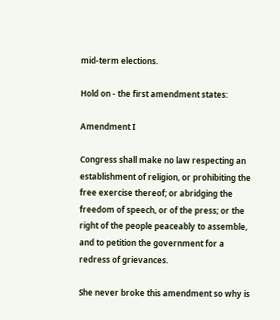mid-term elections.

Hold on - the first amendment states:

Amendment I

Congress shall make no law respecting an establishment of religion, or prohibiting the free exercise thereof; or abridging the freedom of speech, or of the press; or the right of the people peaceably to assemble, and to petition the government for a redress of grievances.

She never broke this amendment so why is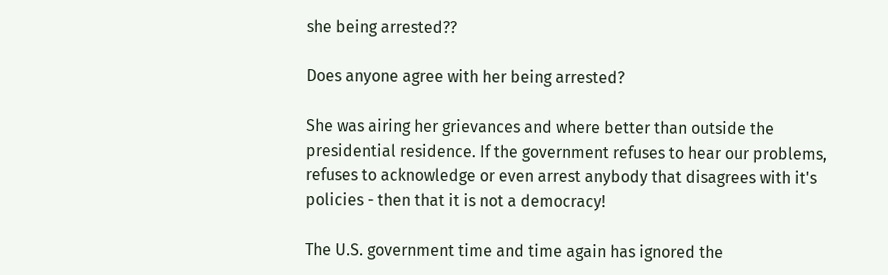she being arrested??

Does anyone agree with her being arrested?

She was airing her grievances and where better than outside the presidential residence. If the government refuses to hear our problems, refuses to acknowledge or even arrest anybody that disagrees with it's policies - then that it is not a democracy!

The U.S. government time and time again has ignored the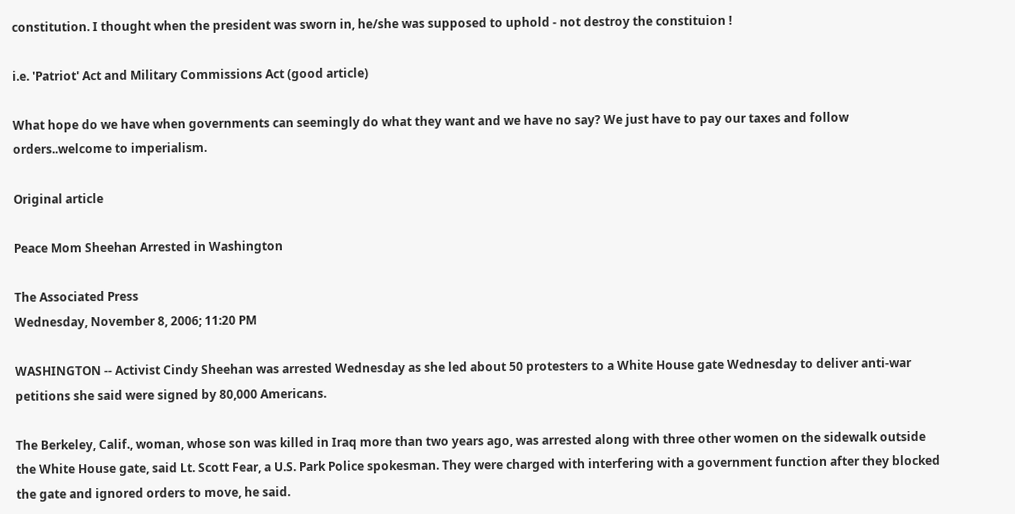constitution. I thought when the president was sworn in, he/she was supposed to uphold - not destroy the constituion !

i.e. 'Patriot' Act and Military Commissions Act (good article)

What hope do we have when governments can seemingly do what they want and we have no say? We just have to pay our taxes and follow orders..welcome to imperialism.

Original article

Peace Mom Sheehan Arrested in Washington

The Associated Press
Wednesday, November 8, 2006; 11:20 PM

WASHINGTON -- Activist Cindy Sheehan was arrested Wednesday as she led about 50 protesters to a White House gate Wednesday to deliver anti-war petitions she said were signed by 80,000 Americans.

The Berkeley, Calif., woman, whose son was killed in Iraq more than two years ago, was arrested along with three other women on the sidewalk outside the White House gate, said Lt. Scott Fear, a U.S. Park Police spokesman. They were charged with interfering with a government function after they blocked the gate and ignored orders to move, he said.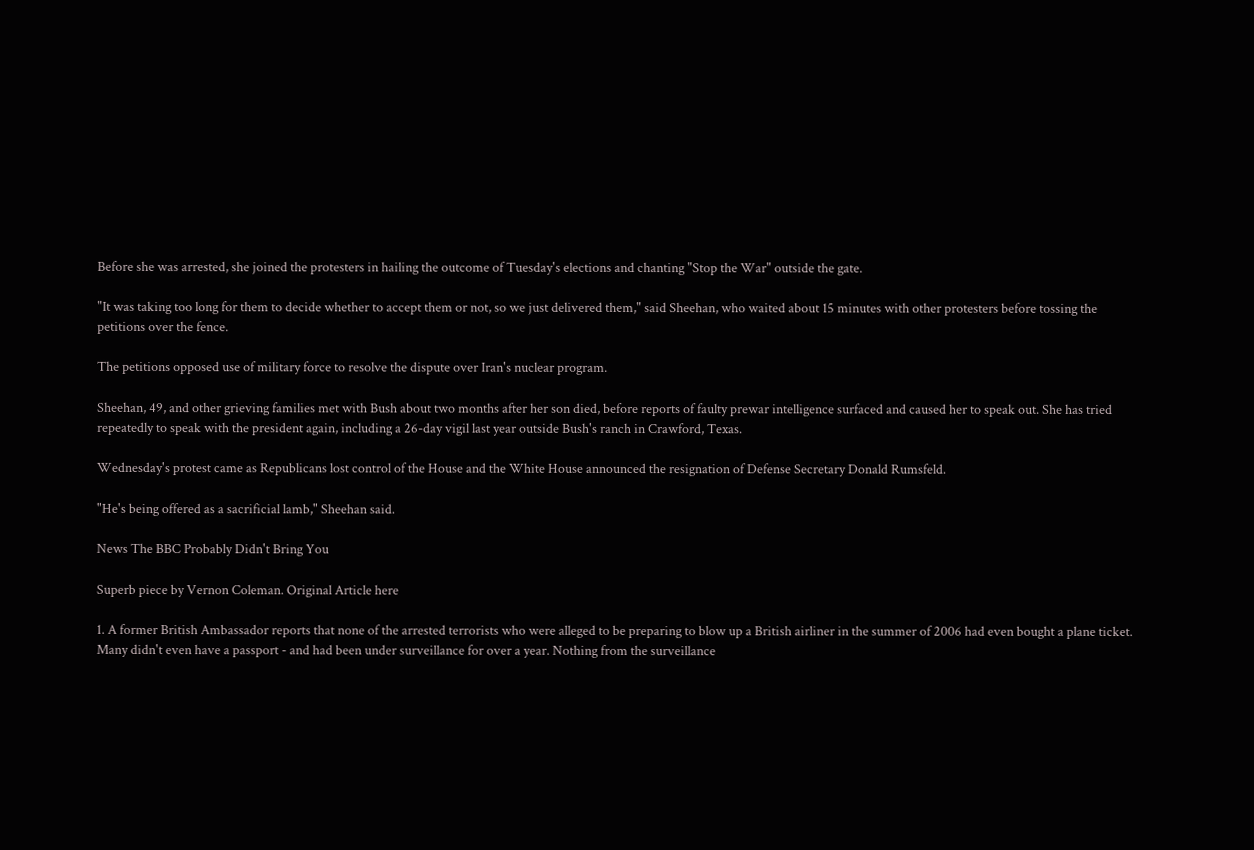Before she was arrested, she joined the protesters in hailing the outcome of Tuesday's elections and chanting "Stop the War" outside the gate.

"It was taking too long for them to decide whether to accept them or not, so we just delivered them," said Sheehan, who waited about 15 minutes with other protesters before tossing the petitions over the fence.

The petitions opposed use of military force to resolve the dispute over Iran's nuclear program.

Sheehan, 49, and other grieving families met with Bush about two months after her son died, before reports of faulty prewar intelligence surfaced and caused her to speak out. She has tried repeatedly to speak with the president again, including a 26-day vigil last year outside Bush's ranch in Crawford, Texas.

Wednesday's protest came as Republicans lost control of the House and the White House announced the resignation of Defense Secretary Donald Rumsfeld.

"He's being offered as a sacrificial lamb," Sheehan said.

News The BBC Probably Didn't Bring You

Superb piece by Vernon Coleman. Original Article here

1. A former British Ambassador reports that none of the arrested terrorists who were alleged to be preparing to blow up a British airliner in the summer of 2006 had even bought a plane ticket. Many didn't even have a passport - and had been under surveillance for over a year. Nothing from the surveillance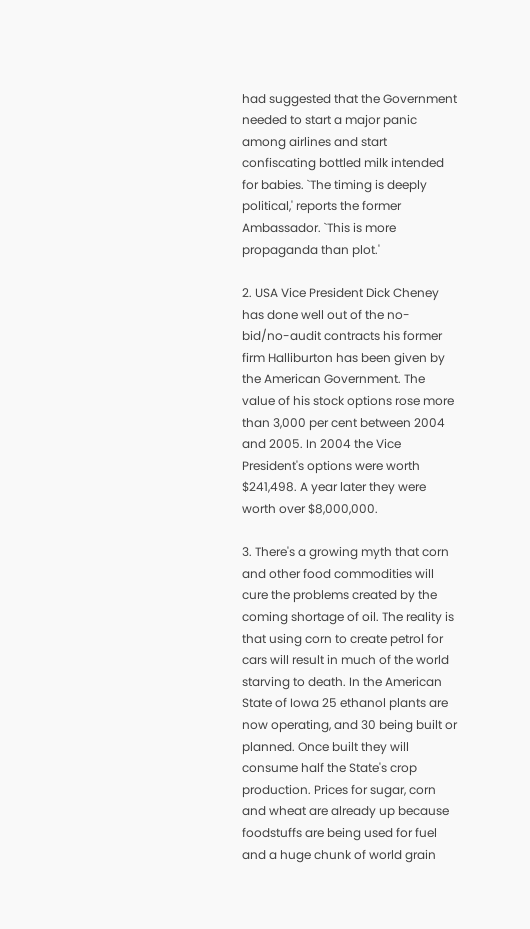had suggested that the Government needed to start a major panic among airlines and start confiscating bottled milk intended for babies. `The timing is deeply political,' reports the former Ambassador. `This is more propaganda than plot.'

2. USA Vice President Dick Cheney has done well out of the no-bid/no-audit contracts his former firm Halliburton has been given by the American Government. The value of his stock options rose more than 3,000 per cent between 2004 and 2005. In 2004 the Vice President's options were worth $241,498. A year later they were worth over $8,000,000.

3. There's a growing myth that corn and other food commodities will cure the problems created by the coming shortage of oil. The reality is that using corn to create petrol for cars will result in much of the world starving to death. In the American State of Iowa 25 ethanol plants are now operating, and 30 being built or planned. Once built they will consume half the State's crop production. Prices for sugar, corn and wheat are already up because foodstuffs are being used for fuel and a huge chunk of world grain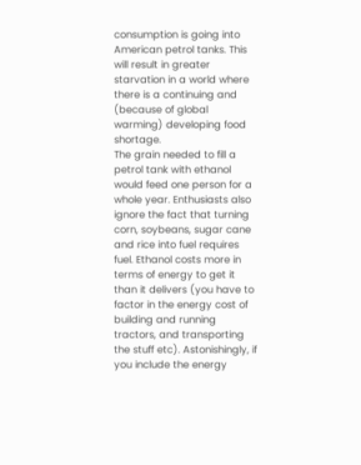consumption is going into American petrol tanks. This will result in greater starvation in a world where there is a continuing and (because of global warming) developing food shortage.
The grain needed to fill a petrol tank with ethanol would feed one person for a whole year. Enthusiasts also ignore the fact that turning corn, soybeans, sugar cane and rice into fuel requires fuel. Ethanol costs more in terms of energy to get it than it delivers (you have to factor in the energy cost of building and running tractors, and transporting the stuff etc). Astonishingly, if you include the energy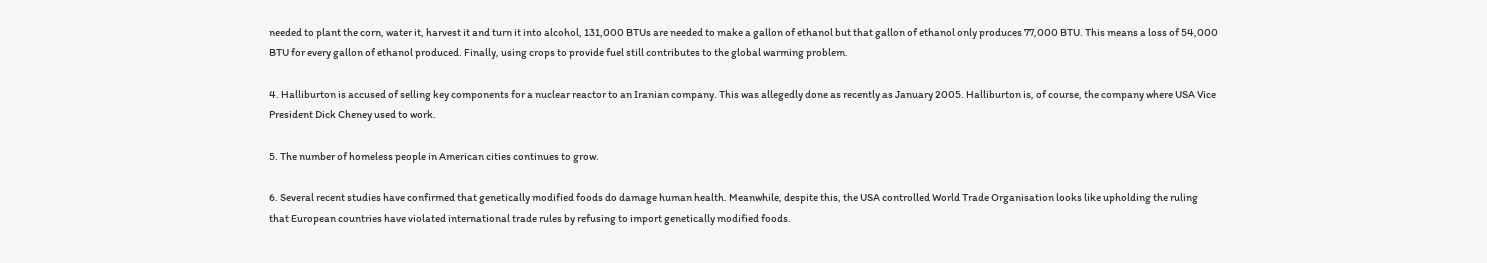needed to plant the corn, water it, harvest it and turn it into alcohol, 131,000 BTUs are needed to make a gallon of ethanol but that gallon of ethanol only produces 77,000 BTU. This means a loss of 54,000 BTU for every gallon of ethanol produced. Finally, using crops to provide fuel still contributes to the global warming problem.

4. Halliburton is accused of selling key components for a nuclear reactor to an Iranian company. This was allegedly done as recently as January 2005. Halliburton is, of course, the company where USA Vice President Dick Cheney used to work.

5. The number of homeless people in American cities continues to grow.

6. Several recent studies have confirmed that genetically modified foods do damage human health. Meanwhile, despite this, the USA controlled World Trade Organisation looks like upholding the ruling that European countries have violated international trade rules by refusing to import genetically modified foods.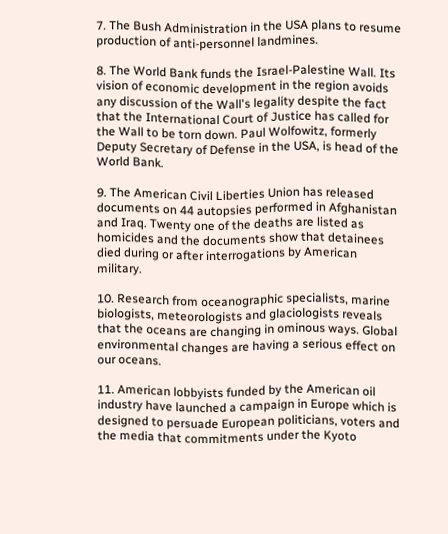7. The Bush Administration in the USA plans to resume production of anti-personnel landmines.

8. The World Bank funds the Israel-Palestine Wall. Its vision of economic development in the region avoids any discussion of the Wall's legality despite the fact that the International Court of Justice has called for the Wall to be torn down. Paul Wolfowitz, formerly Deputy Secretary of Defense in the USA, is head of the World Bank.

9. The American Civil Liberties Union has released documents on 44 autopsies performed in Afghanistan and Iraq. Twenty one of the deaths are listed as homicides and the documents show that detainees died during or after interrogations by American military.

10. Research from oceanographic specialists, marine biologists, meteorologists and glaciologists reveals that the oceans are changing in ominous ways. Global environmental changes are having a serious effect on our oceans.

11. American lobbyists funded by the American oil industry have launched a campaign in Europe which is designed to persuade European politicians, voters and the media that commitments under the Kyoto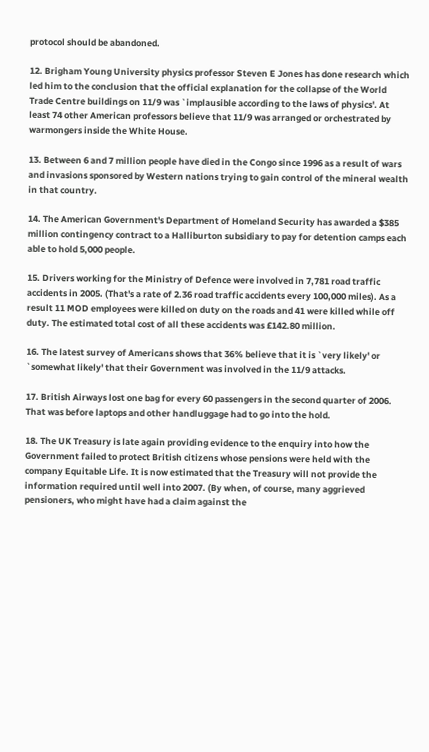protocol should be abandoned.

12. Brigham Young University physics professor Steven E Jones has done research which led him to the conclusion that the official explanation for the collapse of the World Trade Centre buildings on 11/9 was `implausible according to the laws of physics'. At least 74 other American professors believe that 11/9 was arranged or orchestrated by warmongers inside the White House.

13. Between 6 and 7 million people have died in the Congo since 1996 as a result of wars and invasions sponsored by Western nations trying to gain control of the mineral wealth in that country.

14. The American Government's Department of Homeland Security has awarded a $385 million contingency contract to a Halliburton subsidiary to pay for detention camps each able to hold 5,000 people.

15. Drivers working for the Ministry of Defence were involved in 7,781 road traffic accidents in 2005. (That's a rate of 2.36 road traffic accidents every 100,000 miles). As a result 11 MOD employees were killed on duty on the roads and 41 were killed while off duty. The estimated total cost of all these accidents was £142.80 million.

16. The latest survey of Americans shows that 36% believe that it is `very likely' or `somewhat likely' that their Government was involved in the 11/9 attacks.

17. British Airways lost one bag for every 60 passengers in the second quarter of 2006. That was before laptops and other handluggage had to go into the hold.

18. The UK Treasury is late again providing evidence to the enquiry into how the Government failed to protect British citizens whose pensions were held with the company Equitable Life. It is now estimated that the Treasury will not provide the information required until well into 2007. (By when, of course, many aggrieved pensioners, who might have had a claim against the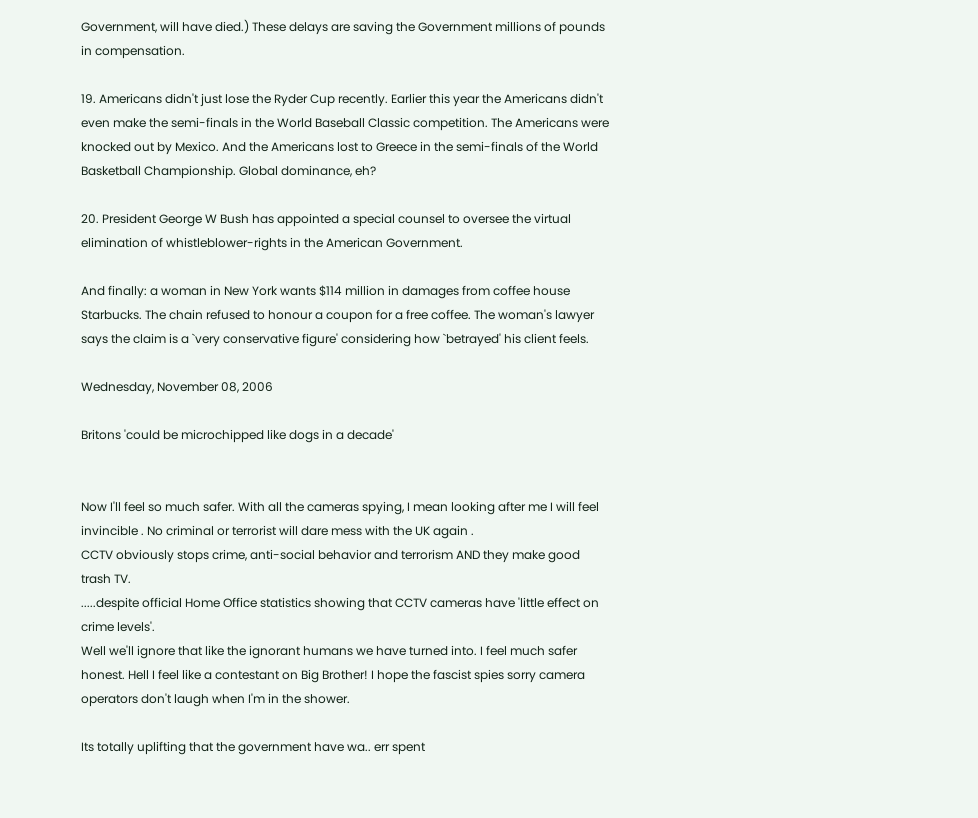Government, will have died.) These delays are saving the Government millions of pounds in compensation.

19. Americans didn't just lose the Ryder Cup recently. Earlier this year the Americans didn't even make the semi-finals in the World Baseball Classic competition. The Americans were knocked out by Mexico. And the Americans lost to Greece in the semi-finals of the World Basketball Championship. Global dominance, eh?

20. President George W Bush has appointed a special counsel to oversee the virtual elimination of whistleblower-rights in the American Government.

And finally: a woman in New York wants $114 million in damages from coffee house Starbucks. The chain refused to honour a coupon for a free coffee. The woman's lawyer says the claim is a `very conservative figure' considering how `betrayed' his client feels.

Wednesday, November 08, 2006

Britons 'could be microchipped like dogs in a decade'


Now I'll feel so much safer. With all the cameras spying, I mean looking after me I will feel invincible . No criminal or terrorist will dare mess with the UK again .
CCTV obviously stops crime, anti-social behavior and terrorism AND they make good trash TV.
.....despite official Home Office statistics showing that CCTV cameras have 'little effect on crime levels'.
Well we'll ignore that like the ignorant humans we have turned into. I feel much safer honest. Hell I feel like a contestant on Big Brother! I hope the fascist spies sorry camera operators don't laugh when I'm in the shower.

Its totally uplifting that the government have wa.. err spent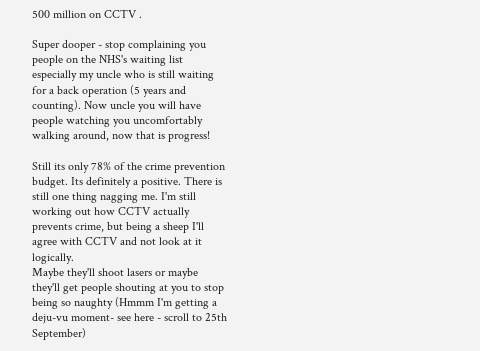500 million on CCTV .

Super dooper - stop complaining you people on the NHS's waiting list especially my uncle who is still waiting for a back operation (5 years and counting). Now uncle you will have people watching you uncomfortably walking around, now that is progress!

Still its only 78% of the crime prevention budget. Its definitely a positive. There is still one thing nagging me. I'm still working out how CCTV actually prevents crime, but being a sheep I'll agree with CCTV and not look at it logically.
Maybe they'll shoot lasers or maybe they'll get people shouting at you to stop being so naughty (Hmmm I'm getting a deju-vu moment- see here - scroll to 25th September)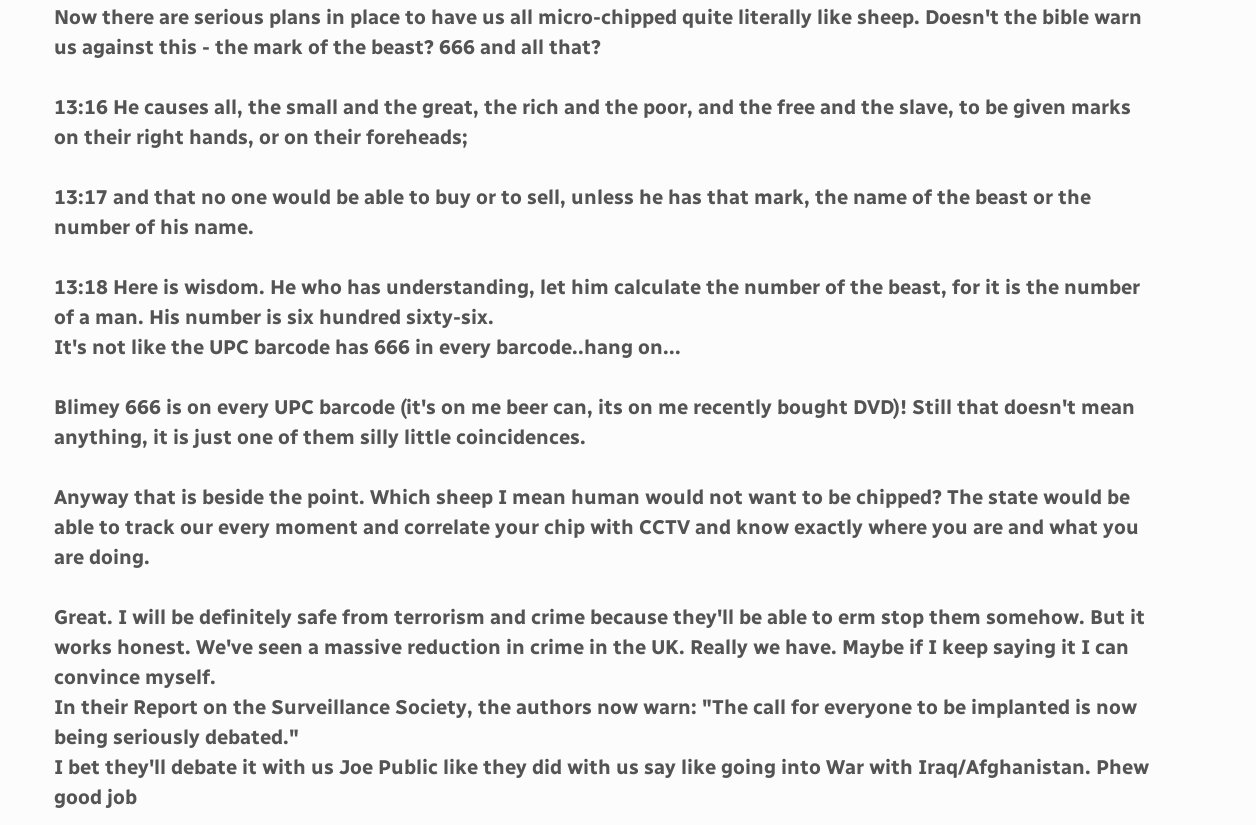Now there are serious plans in place to have us all micro-chipped quite literally like sheep. Doesn't the bible warn us against this - the mark of the beast? 666 and all that?

13:16 He causes all, the small and the great, the rich and the poor, and the free and the slave, to be given marks on their right hands, or on their foreheads;

13:17 and that no one would be able to buy or to sell, unless he has that mark, the name of the beast or the number of his name.

13:18 Here is wisdom. He who has understanding, let him calculate the number of the beast, for it is the number of a man. His number is six hundred sixty-six.
It's not like the UPC barcode has 666 in every barcode..hang on...

Blimey 666 is on every UPC barcode (it's on me beer can, its on me recently bought DVD)! Still that doesn't mean anything, it is just one of them silly little coincidences.

Anyway that is beside the point. Which sheep I mean human would not want to be chipped? The state would be able to track our every moment and correlate your chip with CCTV and know exactly where you are and what you are doing.

Great. I will be definitely safe from terrorism and crime because they'll be able to erm stop them somehow. But it works honest. We've seen a massive reduction in crime in the UK. Really we have. Maybe if I keep saying it I can convince myself.
In their Report on the Surveillance Society, the authors now warn: "The call for everyone to be implanted is now being seriously debated."
I bet they'll debate it with us Joe Public like they did with us say like going into War with Iraq/Afghanistan. Phew good job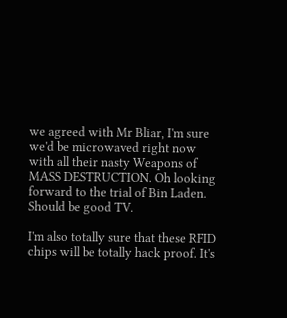we agreed with Mr Bliar, I'm sure we'd be microwaved right now with all their nasty Weapons of MASS DESTRUCTION. Oh looking forward to the trial of Bin Laden. Should be good TV.

I'm also totally sure that these RFID chips will be totally hack proof. It's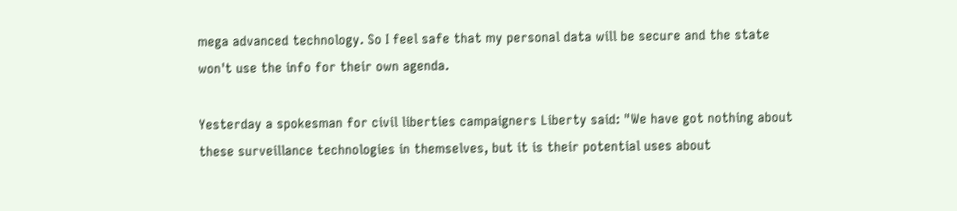mega advanced technology. So I feel safe that my personal data will be secure and the state won't use the info for their own agenda.

Yesterday a spokesman for civil liberties campaigners Liberty said: "We have got nothing about these surveillance technologies in themselves, but it is their potential uses about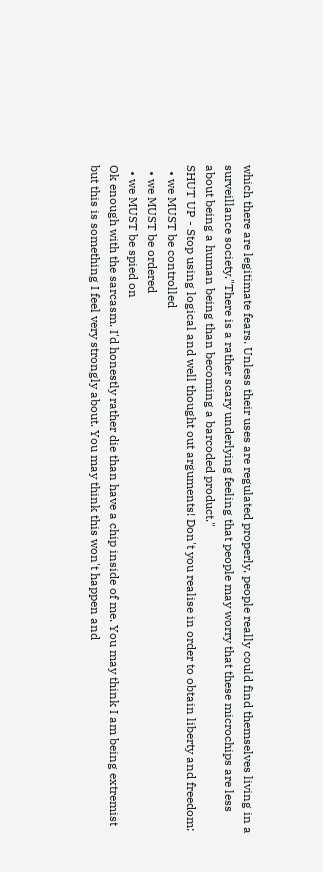which there are legitimate fears. Unless their uses are regulated properly, people really could find themselves living in a surveillance society."There is a rather scary underlying feeling that people may worry that these microchips are less about being a human being than becoming a barcoded product."
SHUT UP - Stop using logical and well thought out arguments! Don't you realise in order to obtain liberty and freedom:
  • we MUST be controlled
  • we MUST be ordered
  • we MUST be spied on
Ok enough with the sarcasm. I'd honestly rather die than have a chip inside of me. You may think I am being extremist but this is something I feel very strongly about. You may think this won't happen and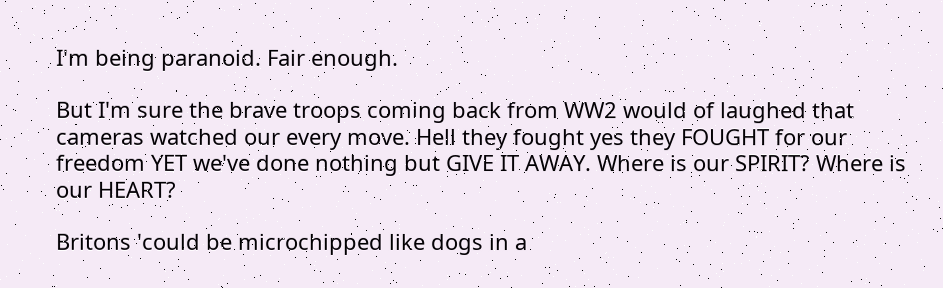I'm being paranoid. Fair enough.

But I'm sure the brave troops coming back from WW2 would of laughed that cameras watched our every move. Hell they fought yes they FOUGHT for our freedom YET we've done nothing but GIVE IT AWAY. Where is our SPIRIT? Where is our HEART?

Britons 'could be microchipped like dogs in a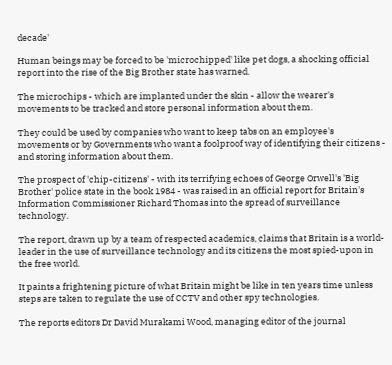decade'

Human beings may be forced to be 'microchipped' like pet dogs, a shocking official report into the rise of the Big Brother state has warned.

The microchips - which are implanted under the skin - allow the wearer's movements to be tracked and store personal information about them.

They could be used by companies who want to keep tabs on an employee's movements or by Governments who want a foolproof way of identifying their citizens - and storing information about them.

The prospect of 'chip-citizens' - with its terrifying echoes of George Orwell's 'Big Brother' police state in the book 1984 - was raised in an official report for Britain's Information Commissioner Richard Thomas into the spread of surveillance technology.

The report, drawn up by a team of respected academics, claims that Britain is a world-leader in the use of surveillance technology and its citizens the most spied-upon in the free world.

It paints a frightening picture of what Britain might be like in ten years time unless steps are taken to regulate the use of CCTV and other spy technologies.

The reports editors Dr David Murakami Wood, managing editor of the journal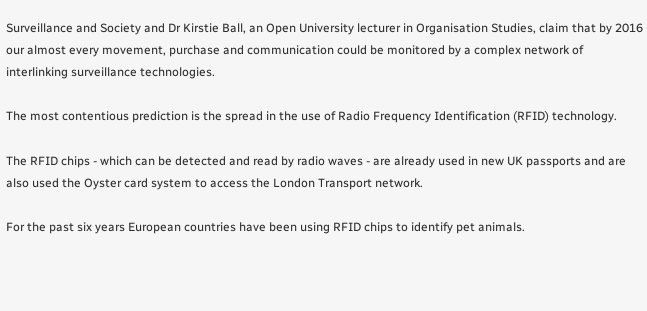Surveillance and Society and Dr Kirstie Ball, an Open University lecturer in Organisation Studies, claim that by 2016 our almost every movement, purchase and communication could be monitored by a complex network of interlinking surveillance technologies.

The most contentious prediction is the spread in the use of Radio Frequency Identification (RFID) technology.

The RFID chips - which can be detected and read by radio waves - are already used in new UK passports and are also used the Oyster card system to access the London Transport network.

For the past six years European countries have been using RFID chips to identify pet animals.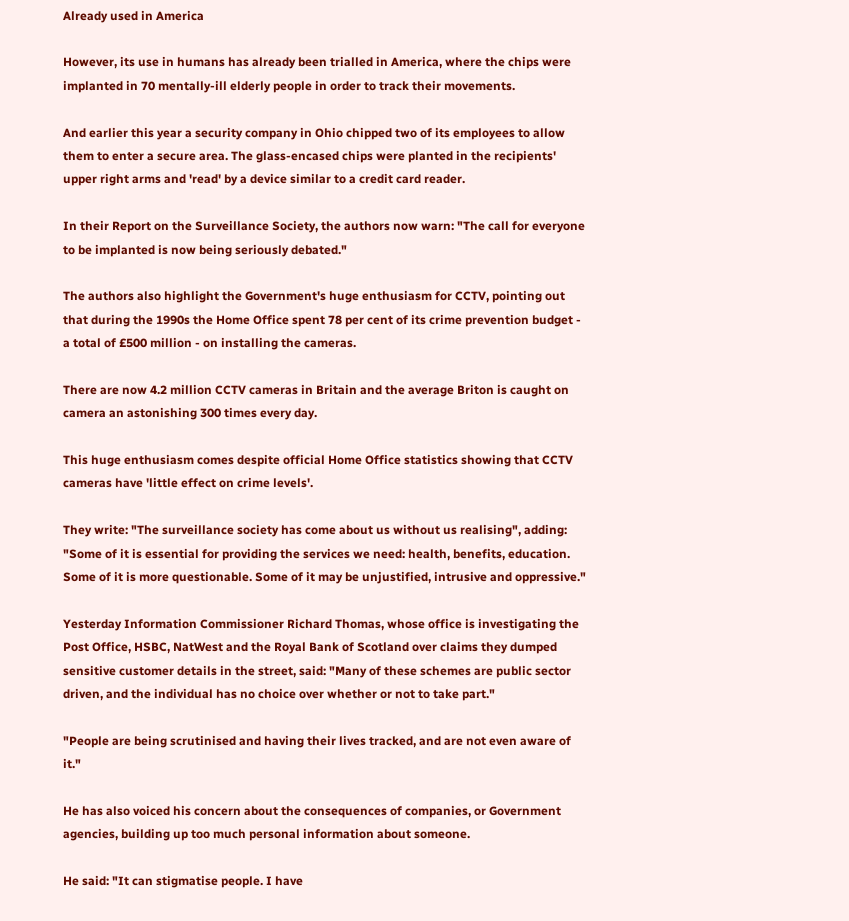Already used in America

However, its use in humans has already been trialled in America, where the chips were implanted in 70 mentally-ill elderly people in order to track their movements.

And earlier this year a security company in Ohio chipped two of its employees to allow them to enter a secure area. The glass-encased chips were planted in the recipients' upper right arms and 'read' by a device similar to a credit card reader.

In their Report on the Surveillance Society, the authors now warn: "The call for everyone to be implanted is now being seriously debated."

The authors also highlight the Government's huge enthusiasm for CCTV, pointing out that during the 1990s the Home Office spent 78 per cent of its crime prevention budget - a total of £500 million - on installing the cameras.

There are now 4.2 million CCTV cameras in Britain and the average Briton is caught on camera an astonishing 300 times every day.

This huge enthusiasm comes despite official Home Office statistics showing that CCTV cameras have 'little effect on crime levels'.

They write: "The surveillance society has come about us without us realising", adding: "Some of it is essential for providing the services we need: health, benefits, education. Some of it is more questionable. Some of it may be unjustified, intrusive and oppressive."

Yesterday Information Commissioner Richard Thomas, whose office is investigating the Post Office, HSBC, NatWest and the Royal Bank of Scotland over claims they dumped sensitive customer details in the street, said: "Many of these schemes are public sector driven, and the individual has no choice over whether or not to take part."

"People are being scrutinised and having their lives tracked, and are not even aware of it."

He has also voiced his concern about the consequences of companies, or Government agencies, building up too much personal information about someone.

He said: "It can stigmatise people. I have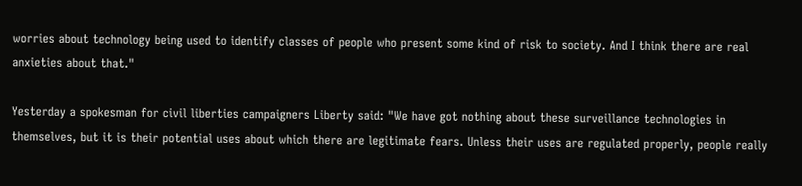worries about technology being used to identify classes of people who present some kind of risk to society. And I think there are real anxieties about that."

Yesterday a spokesman for civil liberties campaigners Liberty said: "We have got nothing about these surveillance technologies in themselves, but it is their potential uses about which there are legitimate fears. Unless their uses are regulated properly, people really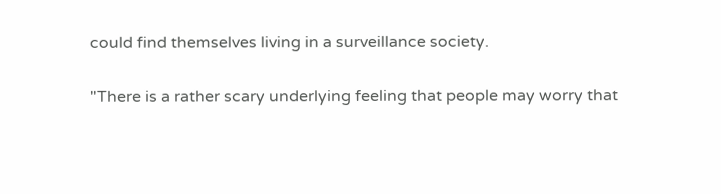could find themselves living in a surveillance society.

"There is a rather scary underlying feeling that people may worry that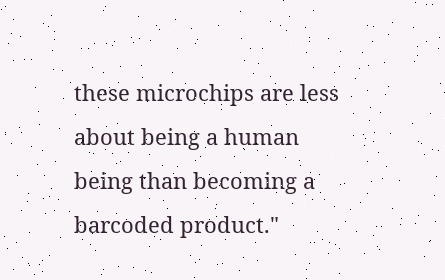these microchips are less about being a human being than becoming a barcoded product."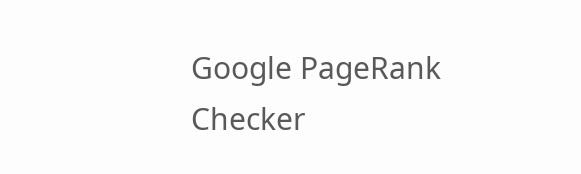Google PageRank Checker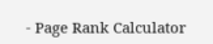- Page Rank Calculator